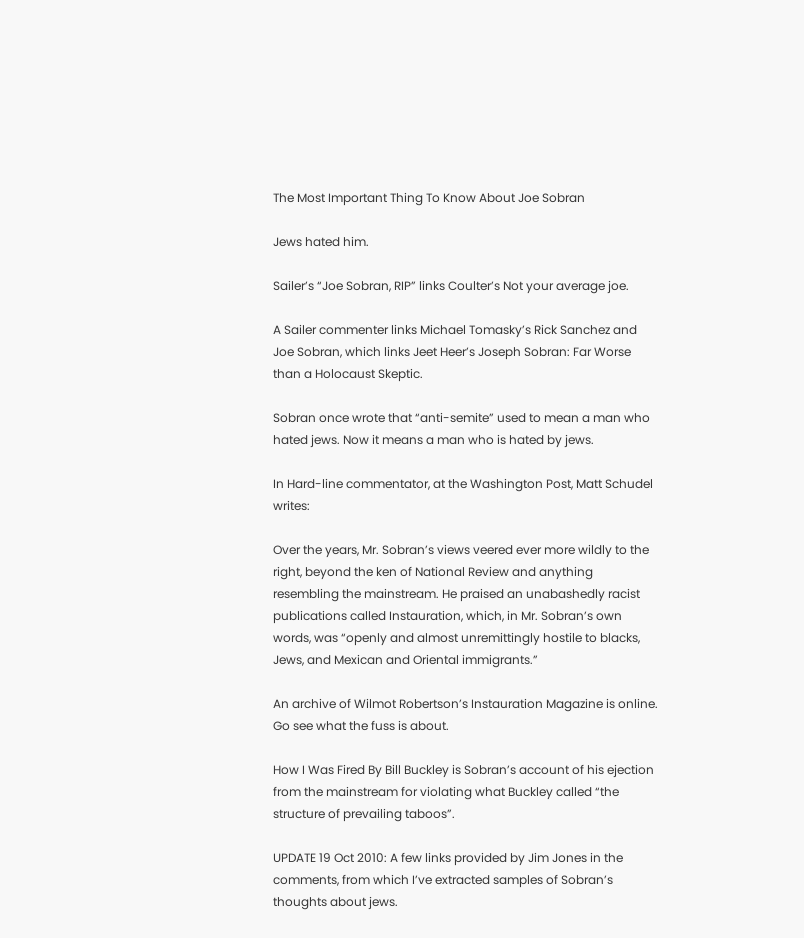The Most Important Thing To Know About Joe Sobran

Jews hated him.

Sailer’s “Joe Sobran, RIP” links Coulter’s Not your average joe.

A Sailer commenter links Michael Tomasky’s Rick Sanchez and Joe Sobran, which links Jeet Heer’s Joseph Sobran: Far Worse than a Holocaust Skeptic.

Sobran once wrote that “anti-semite” used to mean a man who hated jews. Now it means a man who is hated by jews.

In Hard-line commentator, at the Washington Post, Matt Schudel writes:

Over the years, Mr. Sobran’s views veered ever more wildly to the right, beyond the ken of National Review and anything resembling the mainstream. He praised an unabashedly racist publications called Instauration, which, in Mr. Sobran’s own words, was “openly and almost unremittingly hostile to blacks, Jews, and Mexican and Oriental immigrants.”

An archive of Wilmot Robertson’s Instauration Magazine is online. Go see what the fuss is about.

How I Was Fired By Bill Buckley is Sobran’s account of his ejection from the mainstream for violating what Buckley called “the structure of prevailing taboos”.

UPDATE 19 Oct 2010: A few links provided by Jim Jones in the comments, from which I’ve extracted samples of Sobran’s thoughts about jews.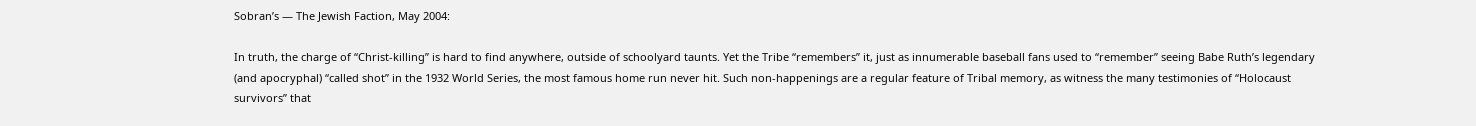Sobran’s — The Jewish Faction, May 2004:

In truth, the charge of “Christ-killing” is hard to find anywhere, outside of schoolyard taunts. Yet the Tribe “remembers” it, just as innumerable baseball fans used to “remember” seeing Babe Ruth’s legendary (and apocryphal) “called shot” in the 1932 World Series, the most famous home run never hit. Such non-happenings are a regular feature of Tribal memory, as witness the many testimonies of “Holocaust survivors” that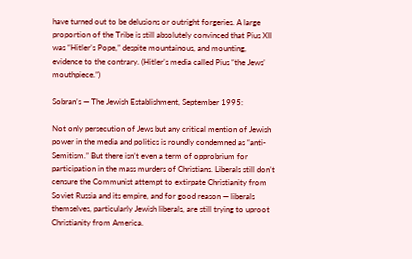have turned out to be delusions or outright forgeries. A large proportion of the Tribe is still absolutely convinced that Pius XII was “Hitler’s Pope,” despite mountainous, and mounting, evidence to the contrary. (Hitler’s media called Pius “the Jews’ mouthpiece.”)

Sobran’s — The Jewish Establishment, September 1995:

Not only persecution of Jews but any critical mention of Jewish power in the media and politics is roundly condemned as “anti-Semitism.” But there isn’t even a term of opprobrium for participation in the mass murders of Christians. Liberals still don’t censure the Communist attempt to extirpate Christianity from Soviet Russia and its empire, and for good reason — liberals themselves, particularly Jewish liberals, are still trying to uproot Christianity from America.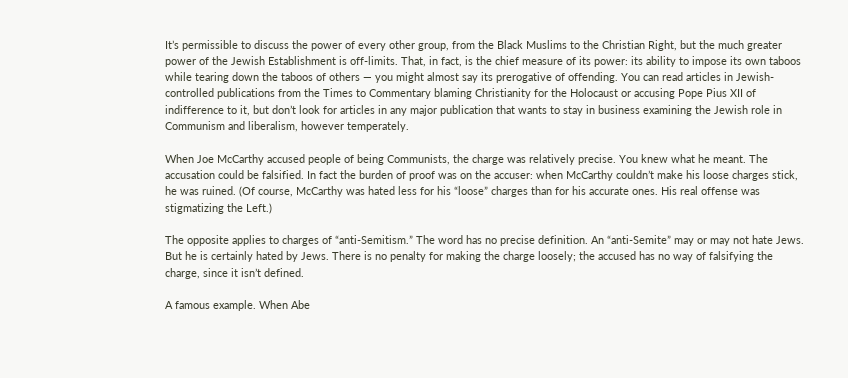It’s permissible to discuss the power of every other group, from the Black Muslims to the Christian Right, but the much greater power of the Jewish Establishment is off-limits. That, in fact, is the chief measure of its power: its ability to impose its own taboos while tearing down the taboos of others — you might almost say its prerogative of offending. You can read articles in Jewish-controlled publications from the Times to Commentary blaming Christianity for the Holocaust or accusing Pope Pius XII of indifference to it, but don’t look for articles in any major publication that wants to stay in business examining the Jewish role in Communism and liberalism, however temperately.

When Joe McCarthy accused people of being Communists, the charge was relatively precise. You knew what he meant. The accusation could be falsified. In fact the burden of proof was on the accuser: when McCarthy couldn’t make his loose charges stick, he was ruined. (Of course, McCarthy was hated less for his “loose” charges than for his accurate ones. His real offense was stigmatizing the Left.)

The opposite applies to charges of “anti-Semitism.” The word has no precise definition. An “anti-Semite” may or may not hate Jews. But he is certainly hated by Jews. There is no penalty for making the charge loosely; the accused has no way of falsifying the charge, since it isn’t defined.

A famous example. When Abe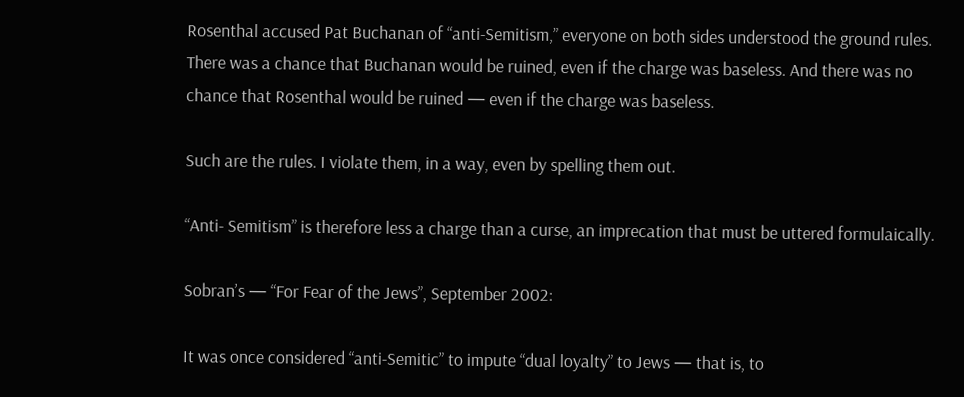Rosenthal accused Pat Buchanan of “anti-Semitism,” everyone on both sides understood the ground rules. There was a chance that Buchanan would be ruined, even if the charge was baseless. And there was no chance that Rosenthal would be ruined — even if the charge was baseless.

Such are the rules. I violate them, in a way, even by spelling them out.

“Anti- Semitism” is therefore less a charge than a curse, an imprecation that must be uttered formulaically.

Sobran’s — “For Fear of the Jews”, September 2002:

It was once considered “anti-Semitic” to impute “dual loyalty” to Jews — that is, to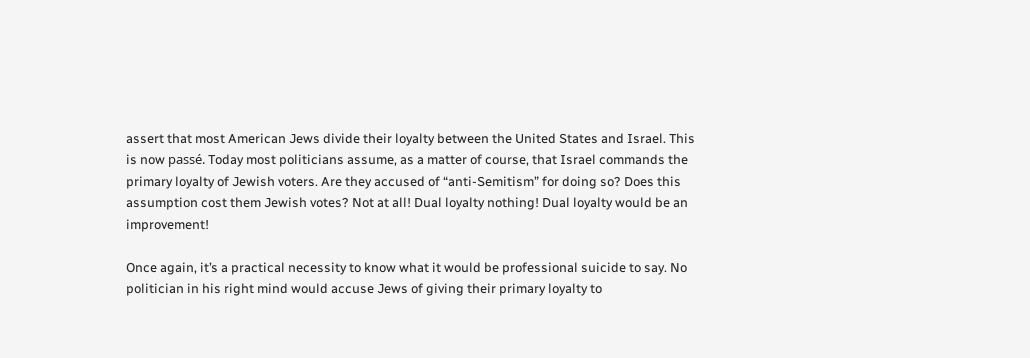assert that most American Jews divide their loyalty between the United States and Israel. This is now passé. Today most politicians assume, as a matter of course, that Israel commands the primary loyalty of Jewish voters. Are they accused of “anti-Semitism” for doing so? Does this assumption cost them Jewish votes? Not at all! Dual loyalty nothing! Dual loyalty would be an improvement!

Once again, it’s a practical necessity to know what it would be professional suicide to say. No politician in his right mind would accuse Jews of giving their primary loyalty to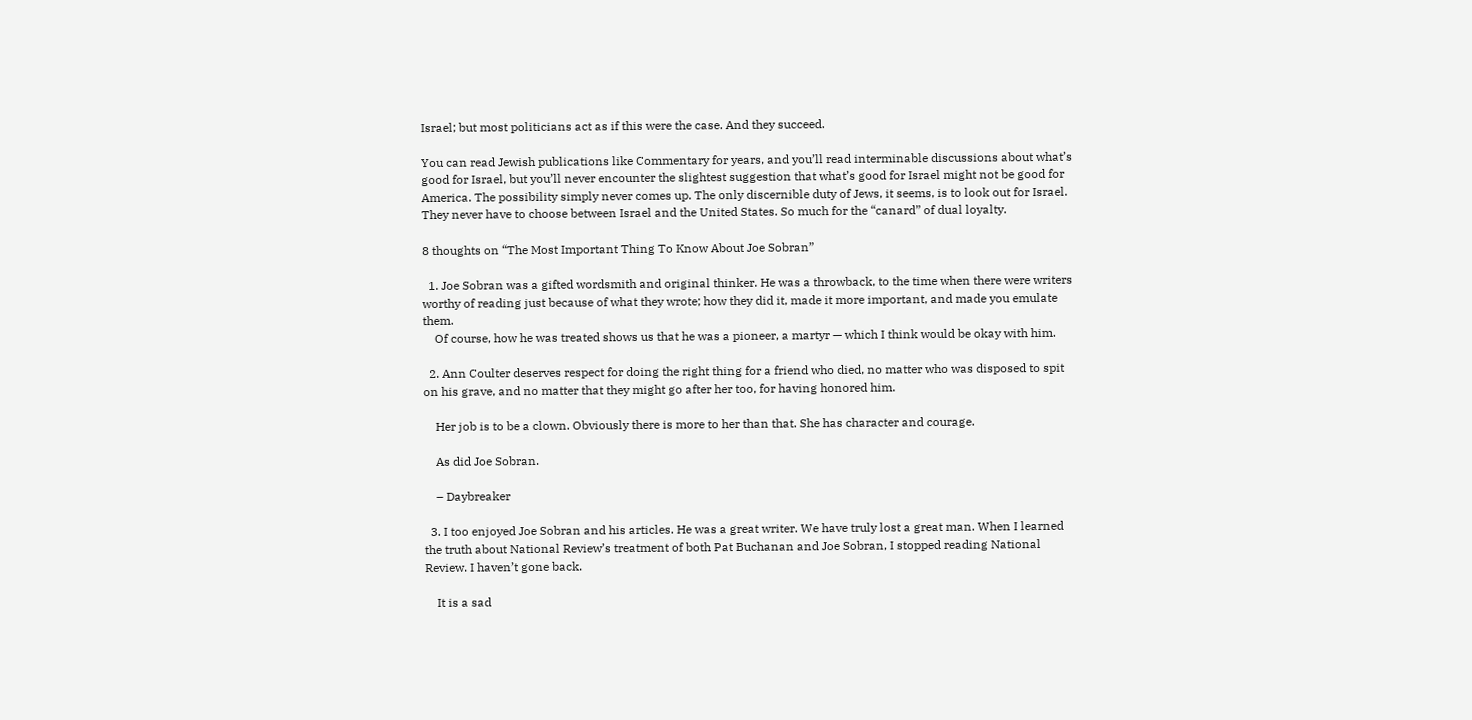Israel; but most politicians act as if this were the case. And they succeed.

You can read Jewish publications like Commentary for years, and you’ll read interminable discussions about what’s good for Israel, but you’ll never encounter the slightest suggestion that what’s good for Israel might not be good for America. The possibility simply never comes up. The only discernible duty of Jews, it seems, is to look out for Israel. They never have to choose between Israel and the United States. So much for the “canard” of dual loyalty.

8 thoughts on “The Most Important Thing To Know About Joe Sobran”

  1. Joe Sobran was a gifted wordsmith and original thinker. He was a throwback, to the time when there were writers worthy of reading just because of what they wrote; how they did it, made it more important, and made you emulate them.
    Of course, how he was treated shows us that he was a pioneer, a martyr — which I think would be okay with him.

  2. Ann Coulter deserves respect for doing the right thing for a friend who died, no matter who was disposed to spit on his grave, and no matter that they might go after her too, for having honored him.

    Her job is to be a clown. Obviously there is more to her than that. She has character and courage.

    As did Joe Sobran.

    – Daybreaker

  3. I too enjoyed Joe Sobran and his articles. He was a great writer. We have truly lost a great man. When I learned the truth about National Review’s treatment of both Pat Buchanan and Joe Sobran, I stopped reading National Review. I haven’t gone back.

    It is a sad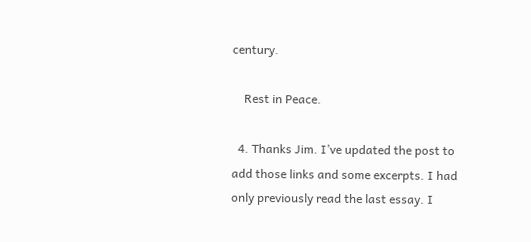century.

    Rest in Peace.

  4. Thanks Jim. I’ve updated the post to add those links and some excerpts. I had only previously read the last essay. I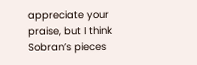appreciate your praise, but I think Sobran’s pieces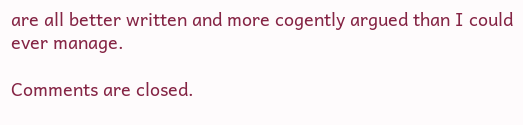are all better written and more cogently argued than I could ever manage.

Comments are closed.